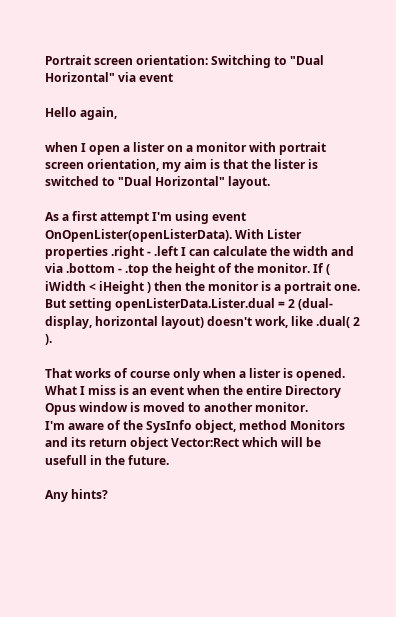Portrait screen orientation: Switching to "Dual Horizontal" via event

Hello again,

when I open a lister on a monitor with portrait screen orientation, my aim is that the lister is switched to "Dual Horizontal" layout.

As a first attempt I'm using event OnOpenLister(openListerData). With Lister properties .right - .left I can calculate the width and via .bottom - .top the height of the monitor. If ( iWidth < iHeight ) then the monitor is a portrait one.
But setting openListerData.Lister.dual = 2 (dual-display, horizontal layout) doesn't work, like .dual( 2 ).

That works of course only when a lister is opened. What I miss is an event when the entire Directory Opus window is moved to another monitor.
I'm aware of the SysInfo object, method Monitors and its return object Vector:Rect which will be usefull in the future.

Any hints?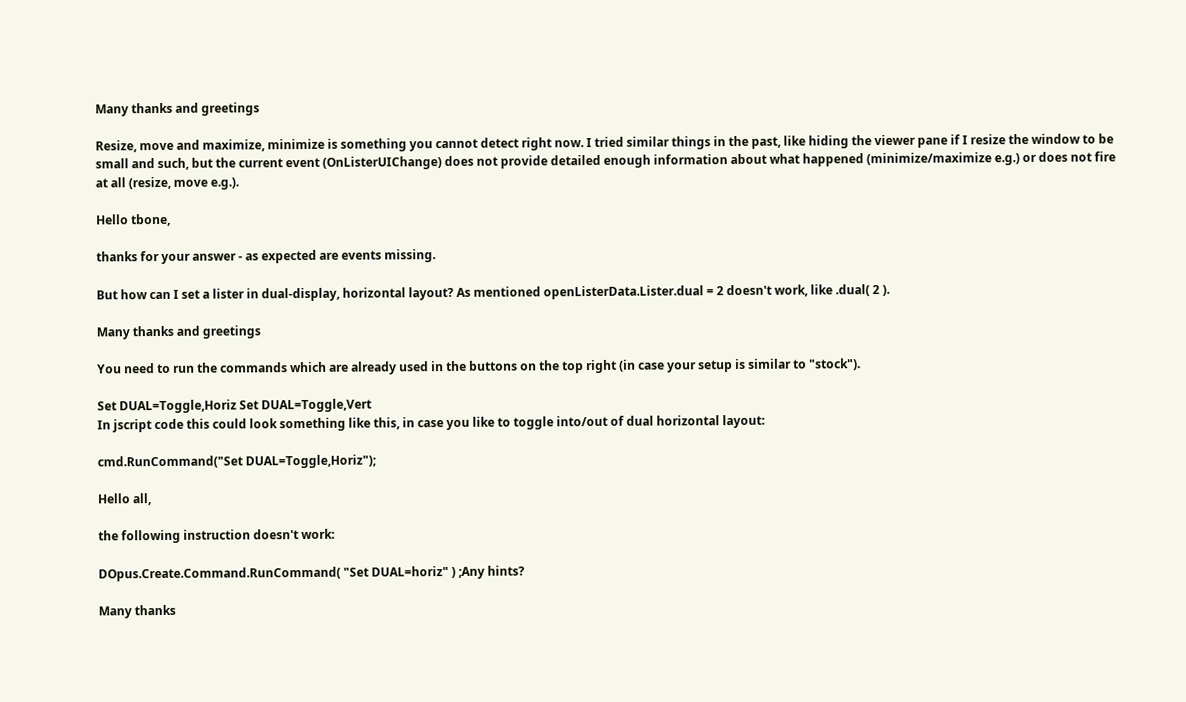Many thanks and greetings

Resize, move and maximize, minimize is something you cannot detect right now. I tried similar things in the past, like hiding the viewer pane if I resize the window to be small and such, but the current event (OnListerUIChange) does not provide detailed enough information about what happened (minimize/maximize e.g.) or does not fire at all (resize, move e.g.).

Hello tbone,

thanks for your answer - as expected are events missing.

But how can I set a lister in dual-display, horizontal layout? As mentioned openListerData.Lister.dual = 2 doesn't work, like .dual( 2 ).

Many thanks and greetings

You need to run the commands which are already used in the buttons on the top right (in case your setup is similar to "stock").

Set DUAL=Toggle,Horiz Set DUAL=Toggle,Vert
In jscript code this could look something like this, in case you like to toggle into/out of dual horizontal layout:

cmd.RunCommand("Set DUAL=Toggle,Horiz");

Hello all,

the following instruction doesn't work:

DOpus.Create.Command.RunCommand( "Set DUAL=horiz" ) ;Any hints?

Many thanks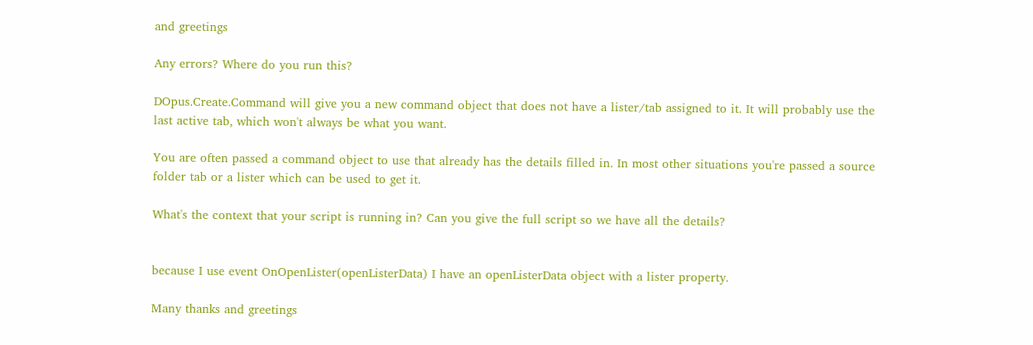and greetings

Any errors? Where do you run this?

DOpus.Create.Command will give you a new command object that does not have a lister/tab assigned to it. It will probably use the last active tab, which won't always be what you want.

You are often passed a command object to use that already has the details filled in. In most other situations you're passed a source folder tab or a lister which can be used to get it.

What's the context that your script is running in? Can you give the full script so we have all the details?


because I use event OnOpenLister(openListerData) I have an openListerData object with a lister property.

Many thanks and greetings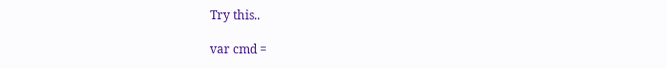Try this..

var cmd =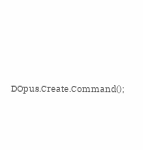DOpus.Create.Command();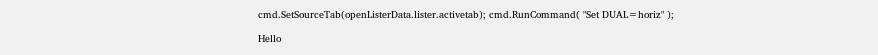cmd.SetSourceTab(openListerData.lister.activetab); cmd.RunCommand( "Set DUAL=horiz" );

Hello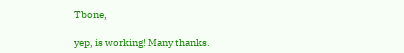Tbone,

yep, is working! Many thanks.